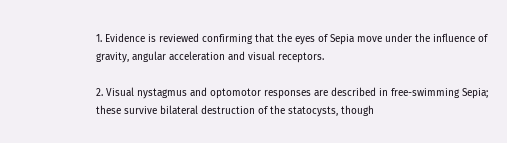1. Evidence is reviewed confirming that the eyes of Sepia move under the influence of gravity, angular acceleration and visual receptors.

2. Visual nystagmus and optomotor responses are described in free-swimming Sepia; these survive bilateral destruction of the statocysts, though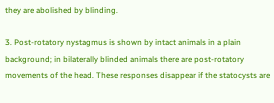they are abolished by blinding.

3. Post-rotatory nystagmus is shown by intact animals in a plain background; in bilaterally blinded animals there are post-rotatory movements of the head. These responses disappear if the statocysts are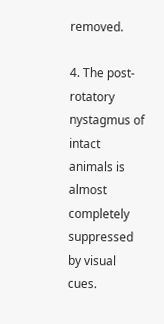removed.

4. The post-rotatory nystagmus of intact animals is almost completely suppressed by visual cues.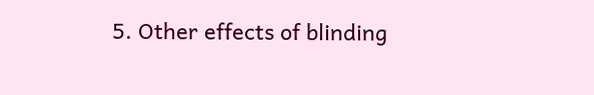5. Other effects of blinding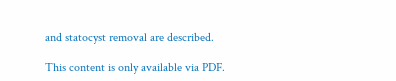and statocyst removal are described.

This content is only available via PDF.